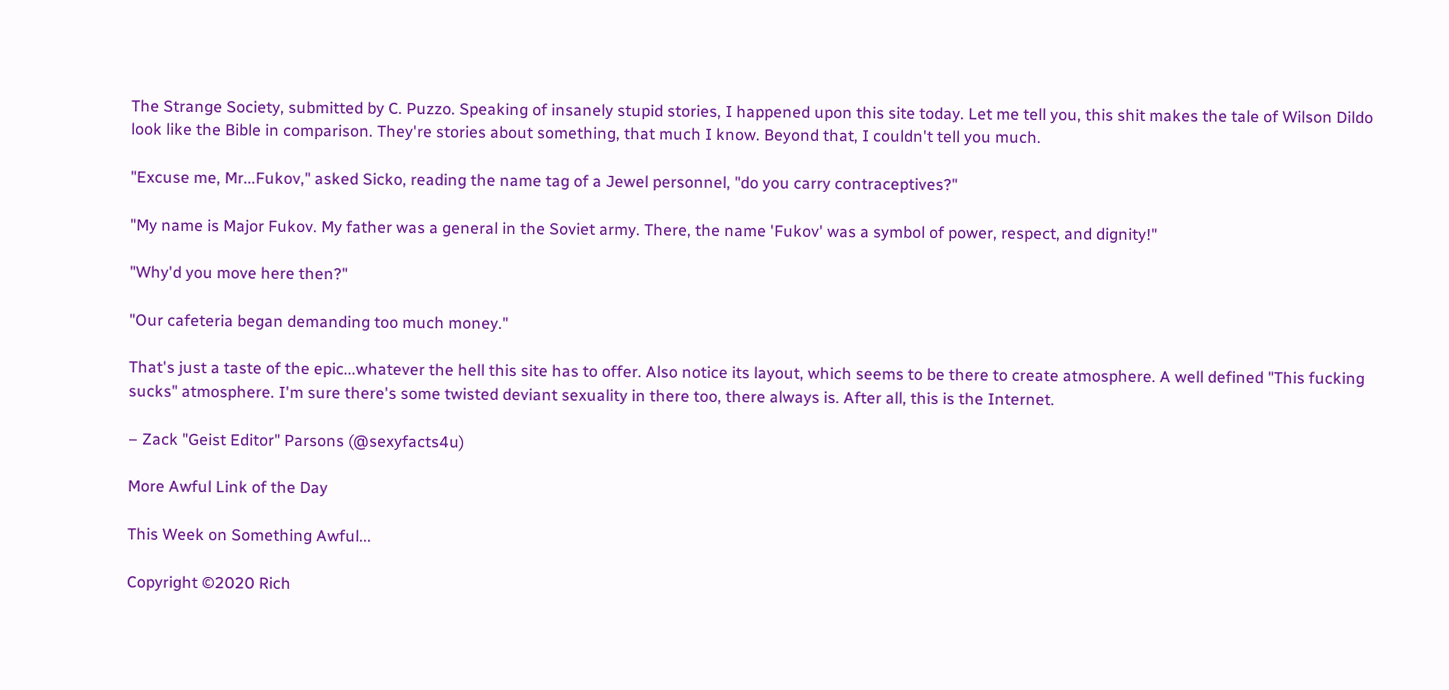The Strange Society, submitted by C. Puzzo. Speaking of insanely stupid stories, I happened upon this site today. Let me tell you, this shit makes the tale of Wilson Dildo look like the Bible in comparison. They're stories about something, that much I know. Beyond that, I couldn't tell you much.

"Excuse me, Mr...Fukov," asked Sicko, reading the name tag of a Jewel personnel, "do you carry contraceptives?"

"My name is Major Fukov. My father was a general in the Soviet army. There, the name 'Fukov' was a symbol of power, respect, and dignity!"

"Why'd you move here then?"

"Our cafeteria began demanding too much money."

That's just a taste of the epic...whatever the hell this site has to offer. Also notice its layout, which seems to be there to create atmosphere. A well defined "This fucking sucks" atmosphere. I'm sure there's some twisted deviant sexuality in there too, there always is. After all, this is the Internet.

– Zack "Geist Editor" Parsons (@sexyfacts4u)

More Awful Link of the Day

This Week on Something Awful...

Copyright ©2020 Rich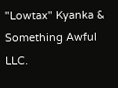"Lowtax" Kyanka & Something Awful LLC.